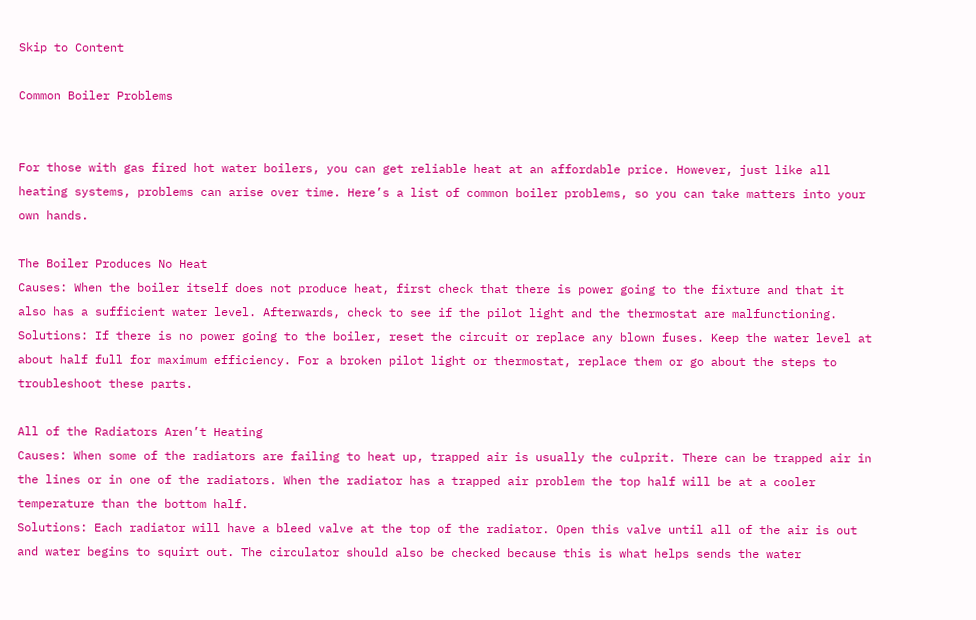Skip to Content

Common Boiler Problems


For those with gas fired hot water boilers, you can get reliable heat at an affordable price. However, just like all heating systems, problems can arise over time. Here’s a list of common boiler problems, so you can take matters into your own hands.

The Boiler Produces No Heat
Causes: When the boiler itself does not produce heat, first check that there is power going to the fixture and that it also has a sufficient water level. Afterwards, check to see if the pilot light and the thermostat are malfunctioning.
Solutions: If there is no power going to the boiler, reset the circuit or replace any blown fuses. Keep the water level at about half full for maximum efficiency. For a broken pilot light or thermostat, replace them or go about the steps to troubleshoot these parts.

All of the Radiators Aren’t Heating
Causes: When some of the radiators are failing to heat up, trapped air is usually the culprit. There can be trapped air in the lines or in one of the radiators. When the radiator has a trapped air problem the top half will be at a cooler temperature than the bottom half.
Solutions: Each radiator will have a bleed valve at the top of the radiator. Open this valve until all of the air is out and water begins to squirt out. The circulator should also be checked because this is what helps sends the water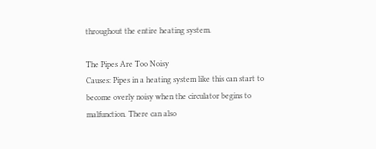throughout the entire heating system.

The Pipes Are Too Noisy
Causes: Pipes in a heating system like this can start to become overly noisy when the circulator begins to malfunction. There can also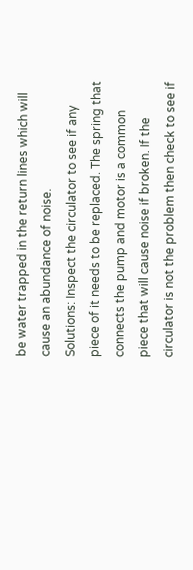be water trapped in the return lines which will cause an abundance of noise.
Solutions: Inspect the circulator to see if any piece of it needs to be replaced. The spring that connects the pump and motor is a common piece that will cause noise if broken. If the circulator is not the problem then check to see if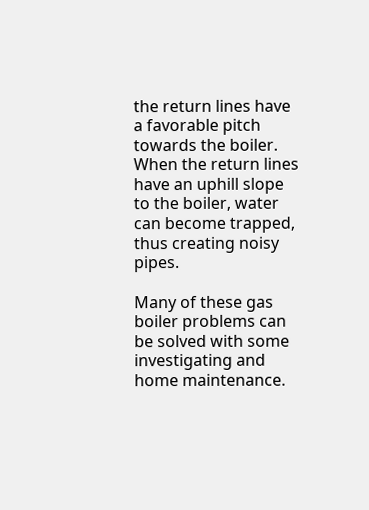the return lines have a favorable pitch towards the boiler. When the return lines have an uphill slope to the boiler, water can become trapped, thus creating noisy pipes.

Many of these gas boiler problems can be solved with some investigating and home maintenance.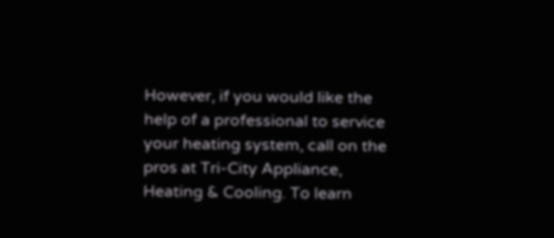However, if you would like the help of a professional to service your heating system, call on the pros at Tri-City Appliance, Heating & Cooling. To learn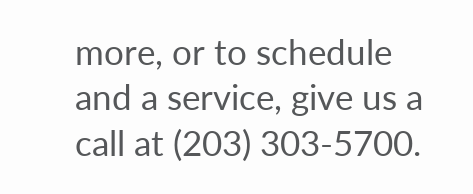more, or to schedule and a service, give us a call at (203) 303-5700.